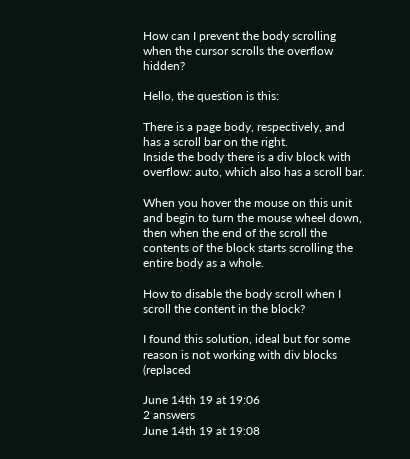How can I prevent the body scrolling when the cursor scrolls the overflow hidden?

Hello, the question is this:

There is a page body, respectively, and has a scroll bar on the right.
Inside the body there is a div block with overflow: auto, which also has a scroll bar.

When you hover the mouse on this unit and begin to turn the mouse wheel down, then when the end of the scroll the contents of the block starts scrolling the entire body as a whole.

How to disable the body scroll when I scroll the content in the block?

I found this solution, ideal but for some reason is not working with div blocks (replaced

June 14th 19 at 19:06
2 answers
June 14th 19 at 19:08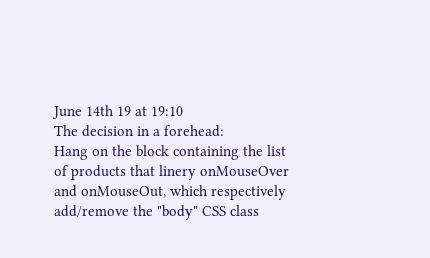June 14th 19 at 19:10
The decision in a forehead:
Hang on the block containing the list of products that linery onMouseOver and onMouseOut, which respectively add/remove the "body" CSS class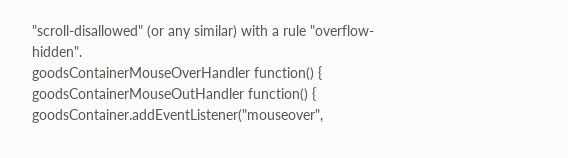"scroll-disallowed" (or any similar) with a rule "overflow-hidden".
goodsContainerMouseOverHandler function() {
goodsContainerMouseOutHandler function() {
goodsContainer.addEventListener("mouseover",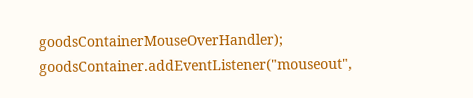goodsContainerMouseOverHandler);
goodsContainer.addEventListener("mouseout",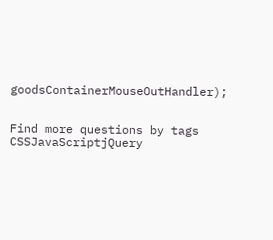goodsContainerMouseOutHandler);


Find more questions by tags CSSJavaScriptjQuery